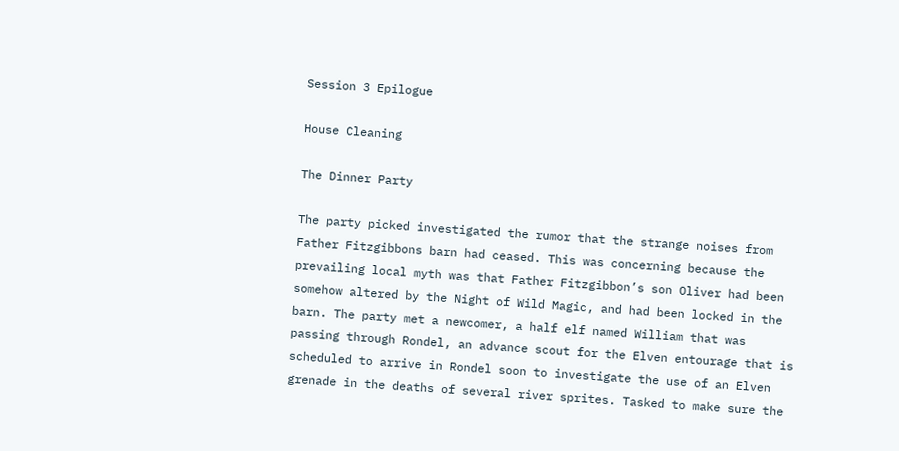Session 3 Epilogue

House Cleaning

The Dinner Party

The party picked investigated the rumor that the strange noises from Father Fitzgibbons barn had ceased. This was concerning because the prevailing local myth was that Father Fitzgibbon’s son Oliver had been somehow altered by the Night of Wild Magic, and had been locked in the barn. The party met a newcomer, a half elf named William that was passing through Rondel, an advance scout for the Elven entourage that is scheduled to arrive in Rondel soon to investigate the use of an Elven grenade in the deaths of several river sprites. Tasked to make sure the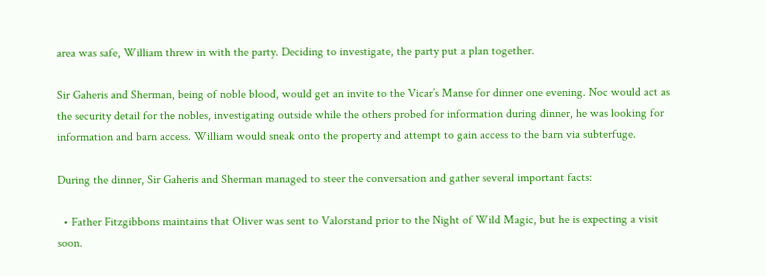area was safe, William threw in with the party. Deciding to investigate, the party put a plan together.

Sir Gaheris and Sherman, being of noble blood, would get an invite to the Vicar’s Manse for dinner one evening. Noc would act as the security detail for the nobles, investigating outside while the others probed for information during dinner, he was looking for information and barn access. William would sneak onto the property and attempt to gain access to the barn via subterfuge.

During the dinner, Sir Gaheris and Sherman managed to steer the conversation and gather several important facts:

  • Father Fitzgibbons maintains that Oliver was sent to Valorstand prior to the Night of Wild Magic, but he is expecting a visit soon.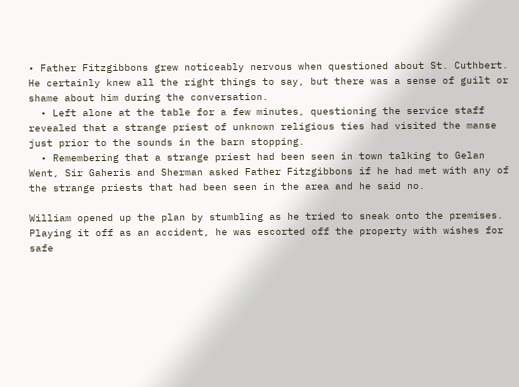• Father Fitzgibbons grew noticeably nervous when questioned about St. Cuthbert. He certainly knew all the right things to say, but there was a sense of guilt or shame about him during the conversation.
  • Left alone at the table for a few minutes, questioning the service staff revealed that a strange priest of unknown religious ties had visited the manse just prior to the sounds in the barn stopping.
  • Remembering that a strange priest had been seen in town talking to Gelan Went, Sir Gaheris and Sherman asked Father Fitzgibbons if he had met with any of the strange priests that had been seen in the area and he said no.

William opened up the plan by stumbling as he tried to sneak onto the premises. Playing it off as an accident, he was escorted off the property with wishes for safe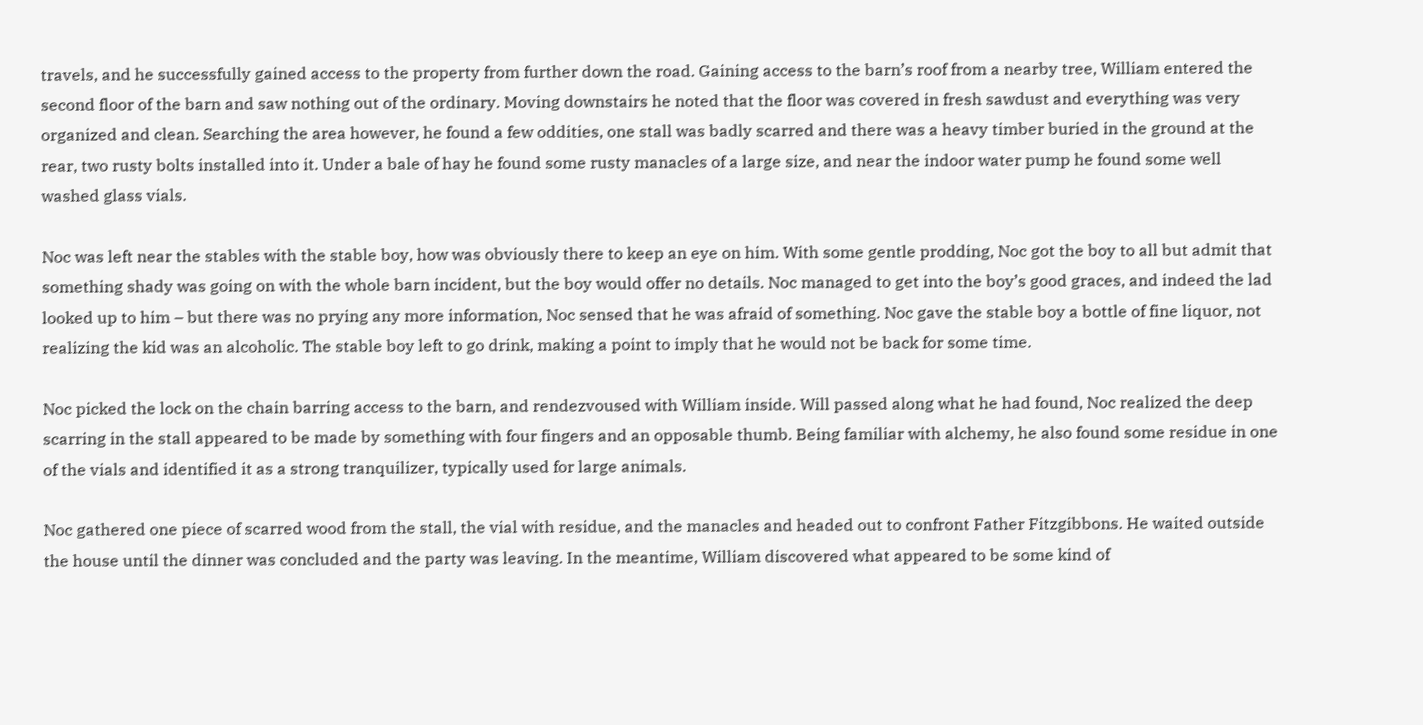travels, and he successfully gained access to the property from further down the road. Gaining access to the barn’s roof from a nearby tree, William entered the second floor of the barn and saw nothing out of the ordinary. Moving downstairs he noted that the floor was covered in fresh sawdust and everything was very organized and clean. Searching the area however, he found a few oddities, one stall was badly scarred and there was a heavy timber buried in the ground at the rear, two rusty bolts installed into it. Under a bale of hay he found some rusty manacles of a large size, and near the indoor water pump he found some well washed glass vials.

Noc was left near the stables with the stable boy, how was obviously there to keep an eye on him. With some gentle prodding, Noc got the boy to all but admit that something shady was going on with the whole barn incident, but the boy would offer no details. Noc managed to get into the boy’s good graces, and indeed the lad looked up to him – but there was no prying any more information, Noc sensed that he was afraid of something. Noc gave the stable boy a bottle of fine liquor, not realizing the kid was an alcoholic. The stable boy left to go drink, making a point to imply that he would not be back for some time.

Noc picked the lock on the chain barring access to the barn, and rendezvoused with William inside. Will passed along what he had found, Noc realized the deep scarring in the stall appeared to be made by something with four fingers and an opposable thumb. Being familiar with alchemy, he also found some residue in one of the vials and identified it as a strong tranquilizer, typically used for large animals.

Noc gathered one piece of scarred wood from the stall, the vial with residue, and the manacles and headed out to confront Father Fitzgibbons. He waited outside the house until the dinner was concluded and the party was leaving. In the meantime, William discovered what appeared to be some kind of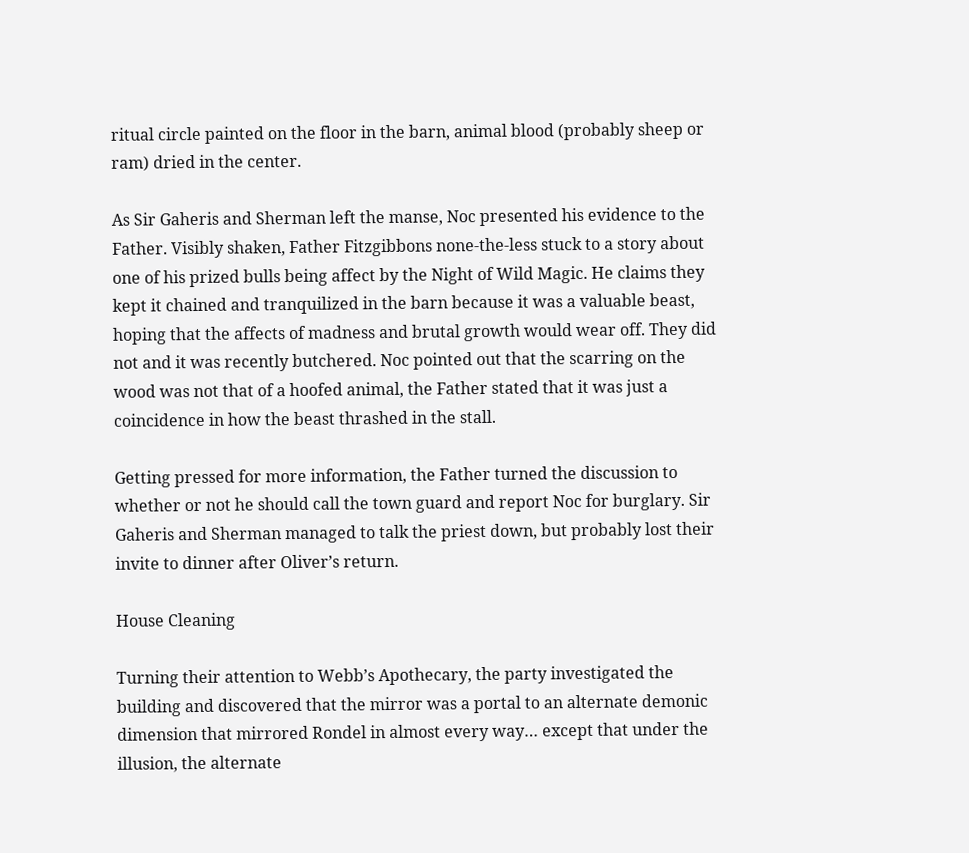ritual circle painted on the floor in the barn, animal blood (probably sheep or ram) dried in the center.

As Sir Gaheris and Sherman left the manse, Noc presented his evidence to the Father. Visibly shaken, Father Fitzgibbons none-the-less stuck to a story about one of his prized bulls being affect by the Night of Wild Magic. He claims they kept it chained and tranquilized in the barn because it was a valuable beast, hoping that the affects of madness and brutal growth would wear off. They did not and it was recently butchered. Noc pointed out that the scarring on the wood was not that of a hoofed animal, the Father stated that it was just a coincidence in how the beast thrashed in the stall.

Getting pressed for more information, the Father turned the discussion to whether or not he should call the town guard and report Noc for burglary. Sir Gaheris and Sherman managed to talk the priest down, but probably lost their invite to dinner after Oliver’s return.

House Cleaning

Turning their attention to Webb’s Apothecary, the party investigated the building and discovered that the mirror was a portal to an alternate demonic dimension that mirrored Rondel in almost every way… except that under the illusion, the alternate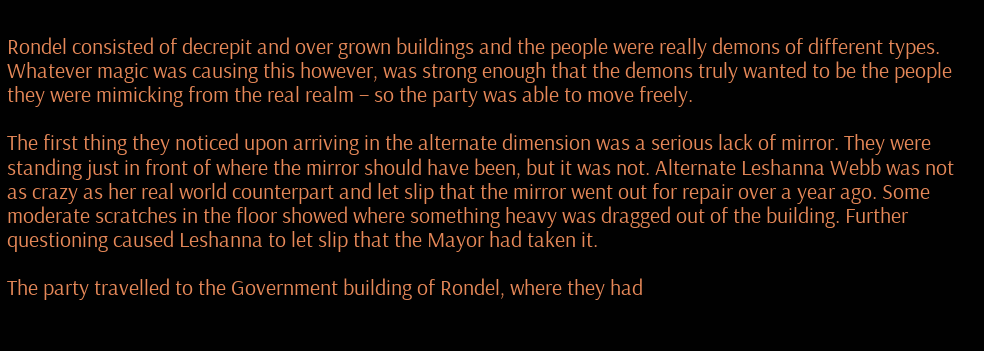Rondel consisted of decrepit and over grown buildings and the people were really demons of different types. Whatever magic was causing this however, was strong enough that the demons truly wanted to be the people they were mimicking from the real realm – so the party was able to move freely.

The first thing they noticed upon arriving in the alternate dimension was a serious lack of mirror. They were standing just in front of where the mirror should have been, but it was not. Alternate Leshanna Webb was not as crazy as her real world counterpart and let slip that the mirror went out for repair over a year ago. Some moderate scratches in the floor showed where something heavy was dragged out of the building. Further questioning caused Leshanna to let slip that the Mayor had taken it.

The party travelled to the Government building of Rondel, where they had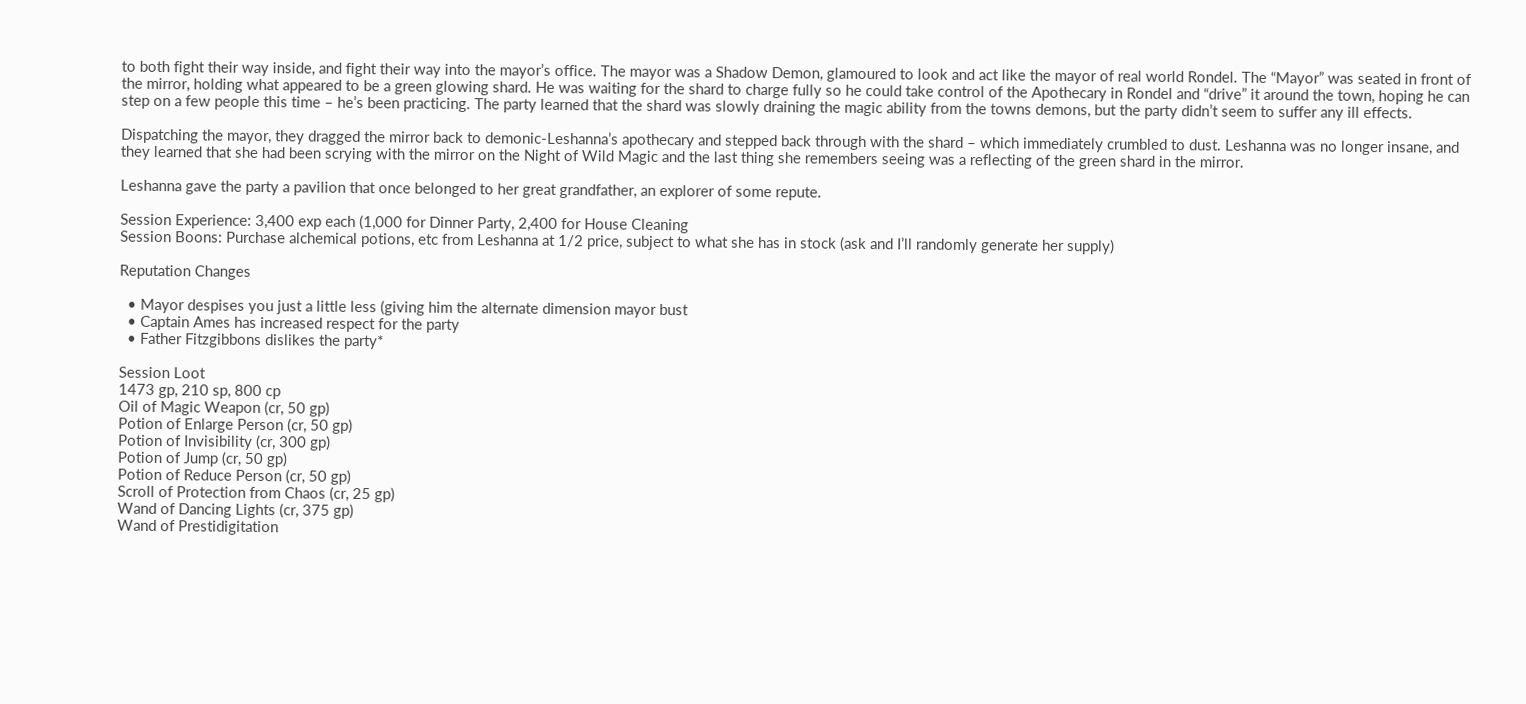to both fight their way inside, and fight their way into the mayor’s office. The mayor was a Shadow Demon, glamoured to look and act like the mayor of real world Rondel. The “Mayor” was seated in front of the mirror, holding what appeared to be a green glowing shard. He was waiting for the shard to charge fully so he could take control of the Apothecary in Rondel and “drive” it around the town, hoping he can step on a few people this time – he’s been practicing. The party learned that the shard was slowly draining the magic ability from the towns demons, but the party didn’t seem to suffer any ill effects.

Dispatching the mayor, they dragged the mirror back to demonic-Leshanna’s apothecary and stepped back through with the shard – which immediately crumbled to dust. Leshanna was no longer insane, and they learned that she had been scrying with the mirror on the Night of Wild Magic and the last thing she remembers seeing was a reflecting of the green shard in the mirror.

Leshanna gave the party a pavilion that once belonged to her great grandfather, an explorer of some repute.

Session Experience: 3,400 exp each (1,000 for Dinner Party, 2,400 for House Cleaning
Session Boons: Purchase alchemical potions, etc from Leshanna at 1/2 price, subject to what she has in stock (ask and I’ll randomly generate her supply)

Reputation Changes

  • Mayor despises you just a little less (giving him the alternate dimension mayor bust
  • Captain Ames has increased respect for the party
  • Father Fitzgibbons dislikes the party*

Session Loot
1473 gp, 210 sp, 800 cp
Oil of Magic Weapon (cr, 50 gp)
Potion of Enlarge Person (cr, 50 gp)
Potion of Invisibility (cr, 300 gp)
Potion of Jump (cr, 50 gp)
Potion of Reduce Person (cr, 50 gp)
Scroll of Protection from Chaos (cr, 25 gp)
Wand of Dancing Lights (cr, 375 gp)
Wand of Prestidigitation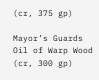(cr, 375 gp)

Mayor’s Guards
Oil of Warp Wood (cr, 300 gp)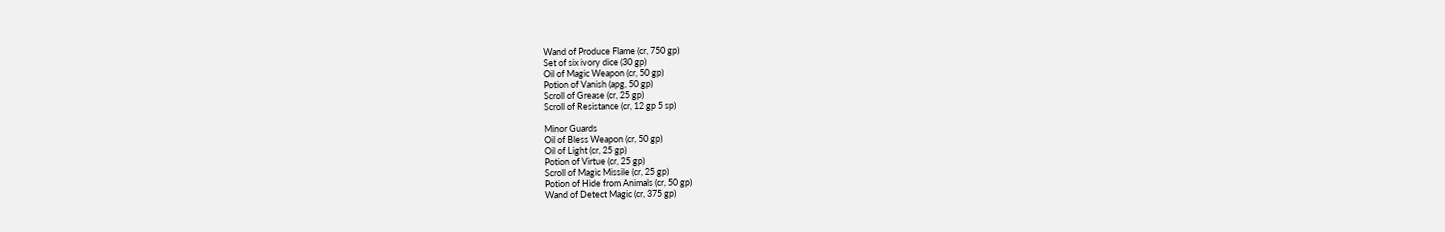Wand of Produce Flame (cr, 750 gp)
Set of six ivory dice (30 gp)
Oil of Magic Weapon (cr, 50 gp)
Potion of Vanish (apg, 50 gp)
Scroll of Grease (cr, 25 gp)
Scroll of Resistance (cr, 12 gp 5 sp)

Minor Guards
Oil of Bless Weapon (cr, 50 gp)
Oil of Light (cr, 25 gp)
Potion of Virtue (cr, 25 gp)
Scroll of Magic Missile (cr, 25 gp)
Potion of Hide from Animals (cr, 50 gp)
Wand of Detect Magic (cr, 375 gp)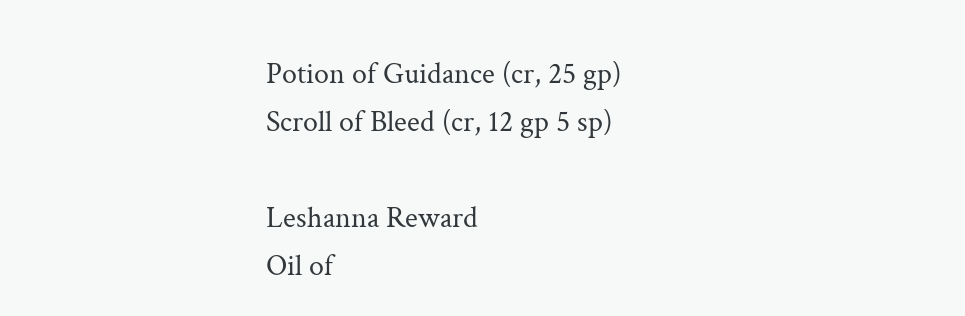Potion of Guidance (cr, 25 gp)
Scroll of Bleed (cr, 12 gp 5 sp)

Leshanna Reward
Oil of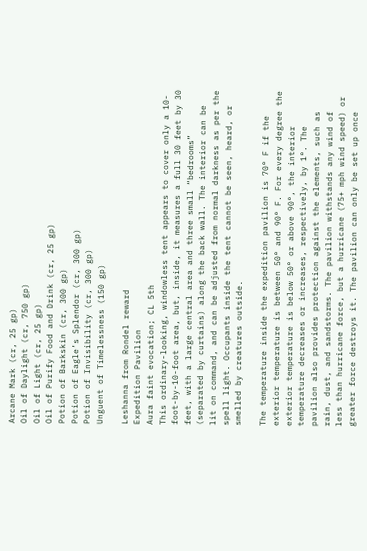Arcane Mark (cr, 25 gp)
Oil of Daylight (cr, 750 gp)
Oil of Light (cr, 25 gp)
Oil of Purify Food and Drink (cr, 25 gp)
Potion of Barkskin (cr, 300 gp)
Potion of Eagle’s Splendor (cr, 300 gp)
Potion of Invisibility (cr, 300 gp)
Unguent of Timelessness (150 gp)

Leshanna from Rondel reward
Expedition Pavilion
Aura faint evocation; CL 5th
This ordinary-looking, windowless tent appears to cover only a 10-foot-by-10-foot area, but, inside, it measures a full 30 feet by 30 feet, with a large central area and three small “bedrooms” (separated by curtains) along the back wall. The interior can be lit on command, and can be adjusted from normal darkness as per the spell light. Occupants inside the tent cannot be seen, heard, or smelled by creatures outside.

The temperature inside the expedition pavilion is 70° F if the exterior temperature is between 50° and 90° F. For every degree the exterior temperature is below 50° or above 90°, the interior temperature decreases or increases, respectively, by 1°. The pavilion also provides protection against the elements, such as rain, dust, and sandstorms. The pavilion withstands any wind of less than hurricane force, but a hurricane (75+ mph wind speed) or greater force destroys it. The pavilion can only be set up once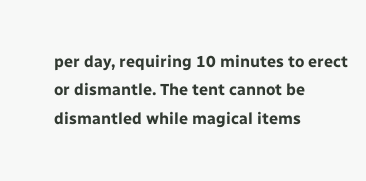per day, requiring 10 minutes to erect or dismantle. The tent cannot be dismantled while magical items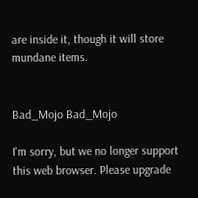are inside it, though it will store mundane items.


Bad_Mojo Bad_Mojo

I'm sorry, but we no longer support this web browser. Please upgrade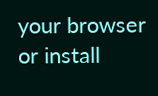your browser or install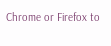Chrome or Firefox to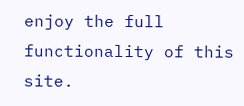enjoy the full functionality of this site.